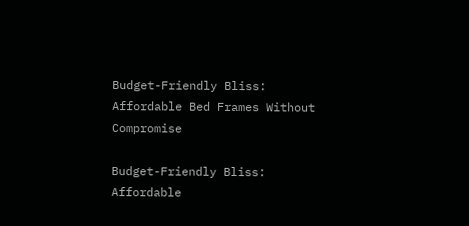Budget-Friendly Bliss: Affordable Bed Frames Without Compromise

Budget-Friendly Bliss: Affordable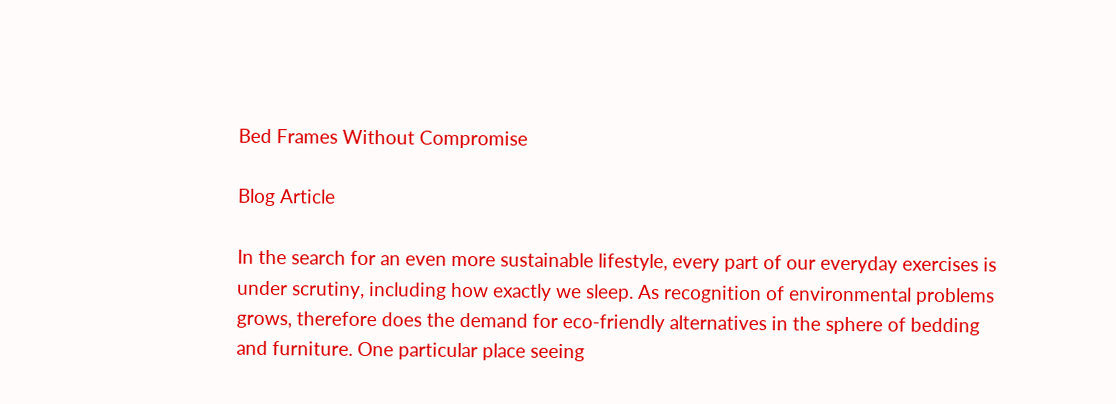Bed Frames Without Compromise

Blog Article

In the search for an even more sustainable lifestyle, every part of our everyday exercises is under scrutiny, including how exactly we sleep. As recognition of environmental problems grows, therefore does the demand for eco-friendly alternatives in the sphere of bedding and furniture. One particular place seeing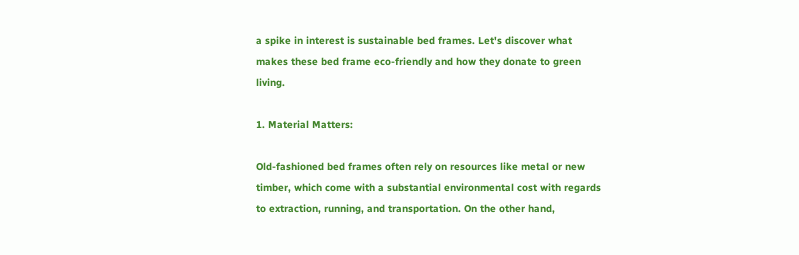a spike in interest is sustainable bed frames. Let's discover what makes these bed frame eco-friendly and how they donate to green living.

1. Material Matters:

Old-fashioned bed frames often rely on resources like metal or new timber, which come with a substantial environmental cost with regards to extraction, running, and transportation. On the other hand,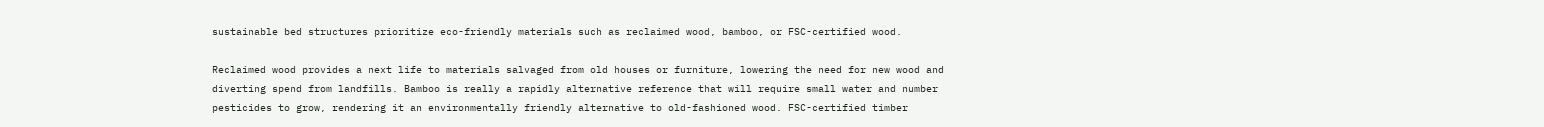sustainable bed structures prioritize eco-friendly materials such as reclaimed wood, bamboo, or FSC-certified wood.

Reclaimed wood provides a next life to materials salvaged from old houses or furniture, lowering the need for new wood and diverting spend from landfills. Bamboo is really a rapidly alternative reference that will require small water and number pesticides to grow, rendering it an environmentally friendly alternative to old-fashioned wood. FSC-certified timber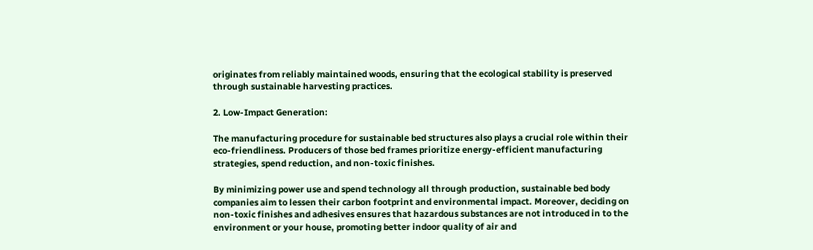originates from reliably maintained woods, ensuring that the ecological stability is preserved through sustainable harvesting practices.

2. Low-Impact Generation:

The manufacturing procedure for sustainable bed structures also plays a crucial role within their eco-friendliness. Producers of those bed frames prioritize energy-efficient manufacturing strategies, spend reduction, and non-toxic finishes.

By minimizing power use and spend technology all through production, sustainable bed body companies aim to lessen their carbon footprint and environmental impact. Moreover, deciding on non-toxic finishes and adhesives ensures that hazardous substances are not introduced in to the environment or your house, promoting better indoor quality of air and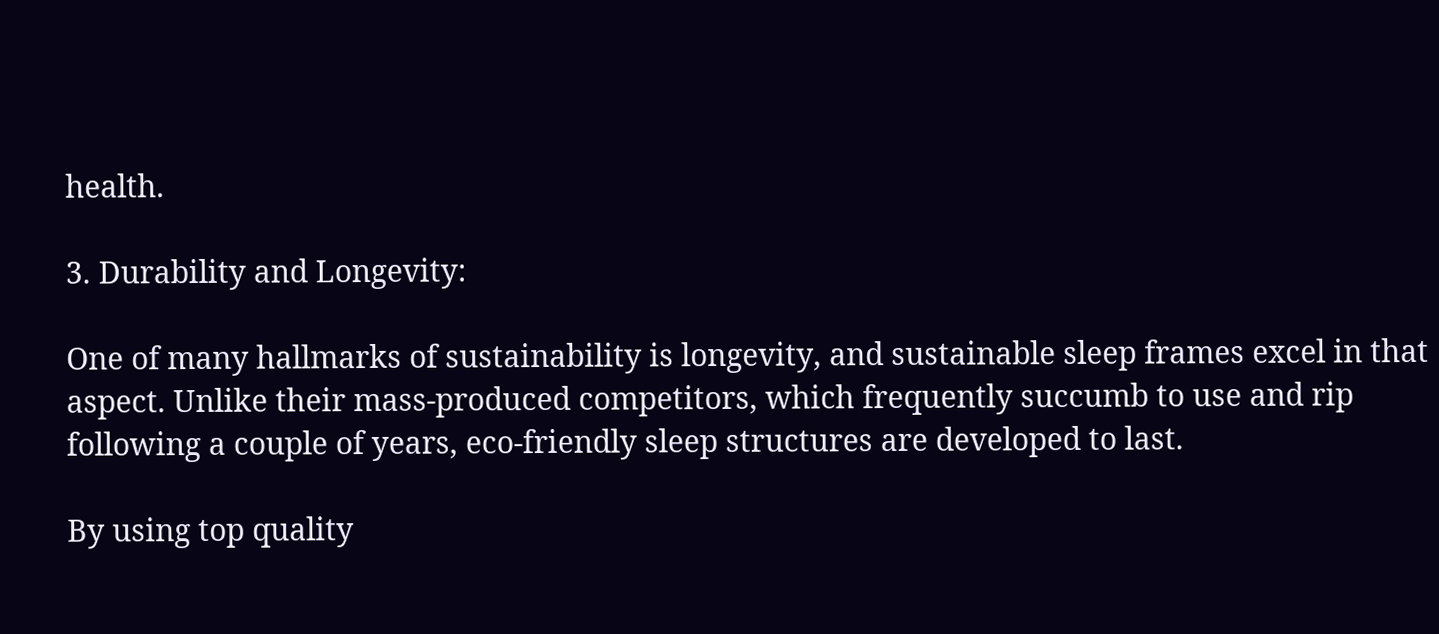health.

3. Durability and Longevity:

One of many hallmarks of sustainability is longevity, and sustainable sleep frames excel in that aspect. Unlike their mass-produced competitors, which frequently succumb to use and rip following a couple of years, eco-friendly sleep structures are developed to last.

By using top quality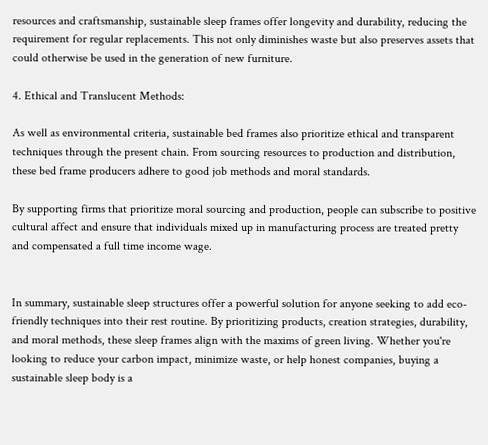resources and craftsmanship, sustainable sleep frames offer longevity and durability, reducing the requirement for regular replacements. This not only diminishes waste but also preserves assets that could otherwise be used in the generation of new furniture.

4. Ethical and Translucent Methods:

As well as environmental criteria, sustainable bed frames also prioritize ethical and transparent techniques through the present chain. From sourcing resources to production and distribution, these bed frame producers adhere to good job methods and moral standards.

By supporting firms that prioritize moral sourcing and production, people can subscribe to positive cultural affect and ensure that individuals mixed up in manufacturing process are treated pretty and compensated a full time income wage.


In summary, sustainable sleep structures offer a powerful solution for anyone seeking to add eco-friendly techniques into their rest routine. By prioritizing products, creation strategies, durability, and moral methods, these sleep frames align with the maxims of green living. Whether you're looking to reduce your carbon impact, minimize waste, or help honest companies, buying a sustainable sleep body is a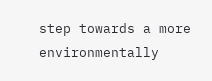step towards a more environmentally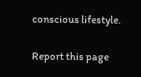conscious lifestyle.

Report this page